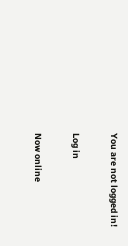You are not logged in!

Log in

Now online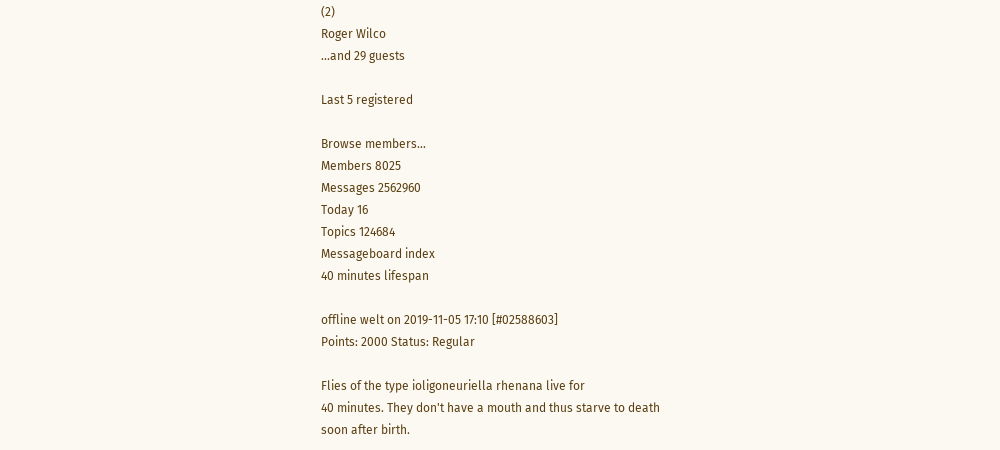(2)
Roger Wilco
...and 29 guests

Last 5 registered

Browse members...
Members 8025
Messages 2562960
Today 16
Topics 124684
Messageboard index
40 minutes lifespan

offline welt on 2019-11-05 17:10 [#02588603]
Points: 2000 Status: Regular

Flies of the type ioligoneuriella rhenana live for
40 minutes. They don't have a mouth and thus starve to death
soon after birth.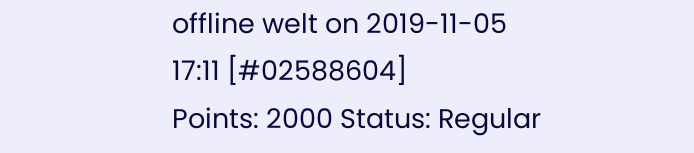offline welt on 2019-11-05 17:11 [#02588604]
Points: 2000 Status: Regular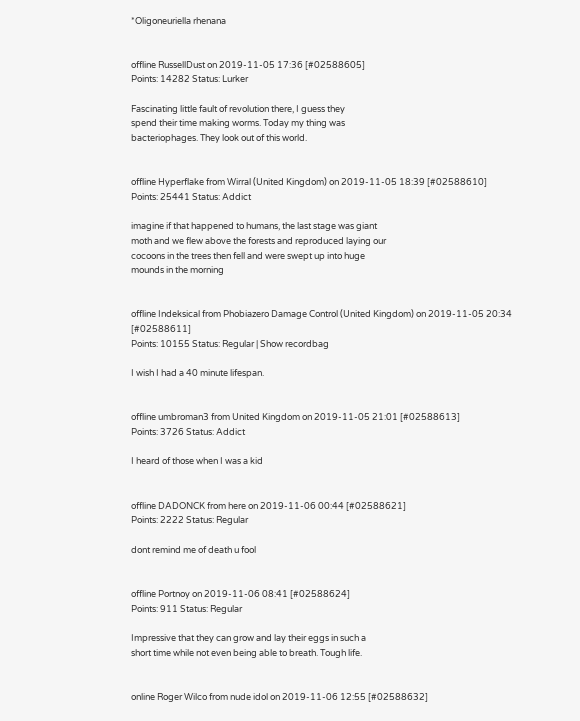*Oligoneuriella rhenana


offline RussellDust on 2019-11-05 17:36 [#02588605]
Points: 14282 Status: Lurker

Fascinating little fault of revolution there, I guess they
spend their time making worms. Today my thing was
bacteriophages. They look out of this world.


offline Hyperflake from Wirral (United Kingdom) on 2019-11-05 18:39 [#02588610]
Points: 25441 Status: Addict

imagine if that happened to humans, the last stage was giant
moth and we flew above the forests and reproduced laying our
cocoons in the trees then fell and were swept up into huge
mounds in the morning


offline Indeksical from Phobiazero Damage Control (United Kingdom) on 2019-11-05 20:34 [#02588611]
Points: 10155 Status: Regular | Show recordbag

I wish I had a 40 minute lifespan.


offline umbroman3 from United Kingdom on 2019-11-05 21:01 [#02588613]
Points: 3726 Status: Addict

I heard of those when I was a kid


offline DADONCK from here on 2019-11-06 00:44 [#02588621]
Points: 2222 Status: Regular

dont remind me of death u fool


offline Portnoy on 2019-11-06 08:41 [#02588624]
Points: 911 Status: Regular

Impressive that they can grow and lay their eggs in such a
short time while not even being able to breath. Tough life.


online Roger Wilco from nude idol on 2019-11-06 12:55 [#02588632]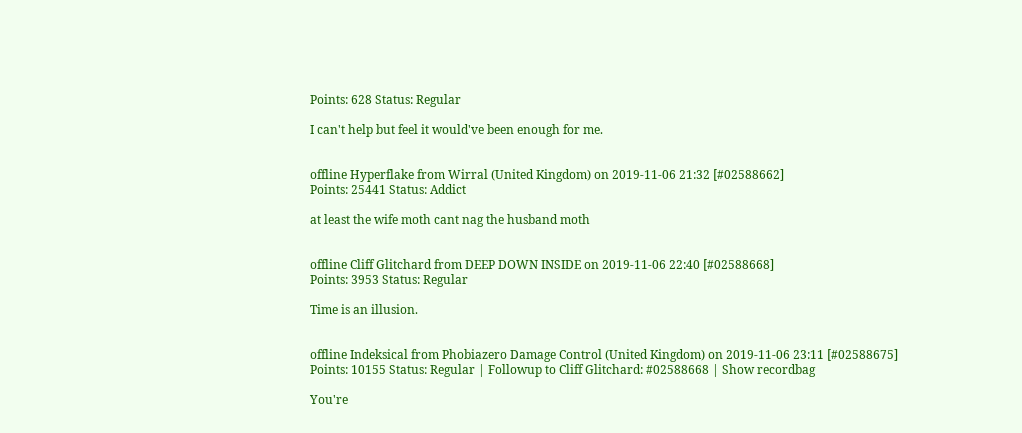Points: 628 Status: Regular

I can't help but feel it would've been enough for me.


offline Hyperflake from Wirral (United Kingdom) on 2019-11-06 21:32 [#02588662]
Points: 25441 Status: Addict

at least the wife moth cant nag the husband moth


offline Cliff Glitchard from DEEP DOWN INSIDE on 2019-11-06 22:40 [#02588668]
Points: 3953 Status: Regular

Time is an illusion.


offline Indeksical from Phobiazero Damage Control (United Kingdom) on 2019-11-06 23:11 [#02588675]
Points: 10155 Status: Regular | Followup to Cliff Glitchard: #02588668 | Show recordbag

You're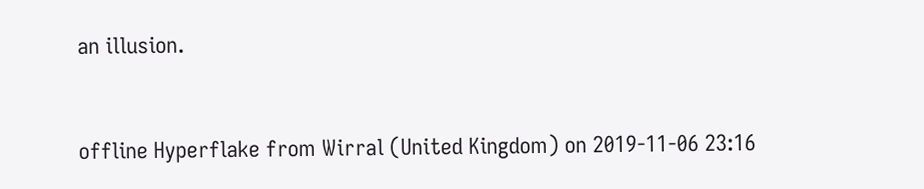an illusion.


offline Hyperflake from Wirral (United Kingdom) on 2019-11-06 23:16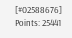[#02588676]
Points: 25441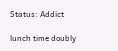Status: Addict

lunch time doubly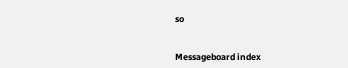so


Messageboard index